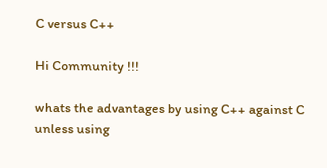C versus C++

Hi Community !!!

whats the advantages by using C++ against C
unless using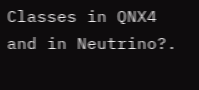Classes in QNX4 and in Neutrino?.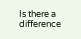Is there a difference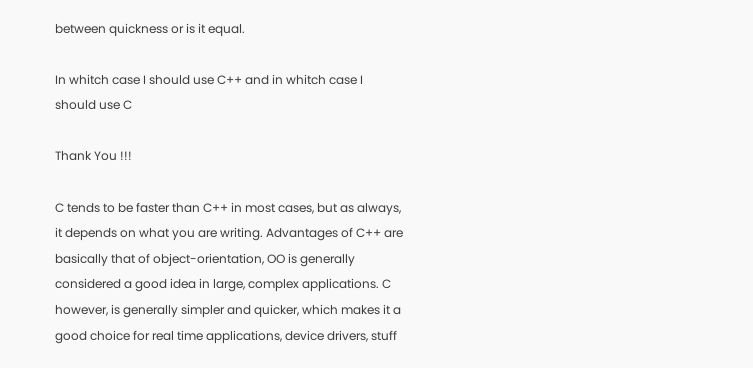between quickness or is it equal.

In whitch case I should use C++ and in whitch case I should use C

Thank You !!!

C tends to be faster than C++ in most cases, but as always, it depends on what you are writing. Advantages of C++ are basically that of object-orientation, OO is generally considered a good idea in large, complex applications. C however, is generally simpler and quicker, which makes it a good choice for real time applications, device drivers, stuff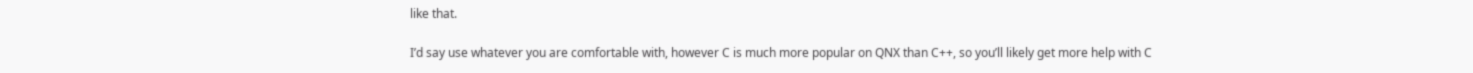like that.

I’d say use whatever you are comfortable with, however C is much more popular on QNX than C++, so you’ll likely get more help with C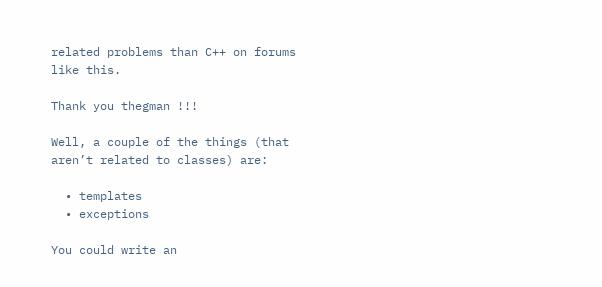related problems than C++ on forums like this.

Thank you thegman !!!

Well, a couple of the things (that aren’t related to classes) are:

  • templates
  • exceptions

You could write an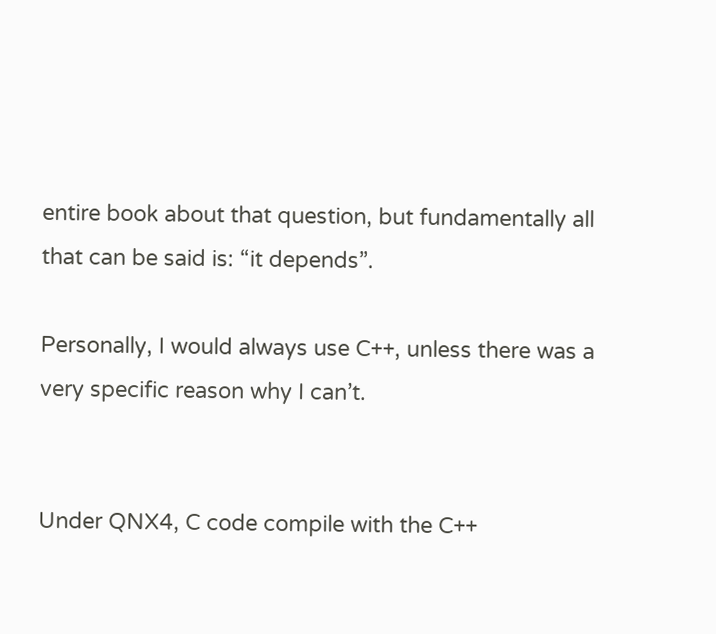entire book about that question, but fundamentally all that can be said is: “it depends”.

Personally, I would always use C++, unless there was a very specific reason why I can’t.


Under QNX4, C code compile with the C++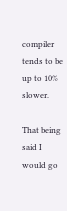compiler tends to be up to 10% slower.

That being said I would go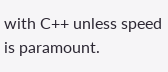with C++ unless speed is paramount.